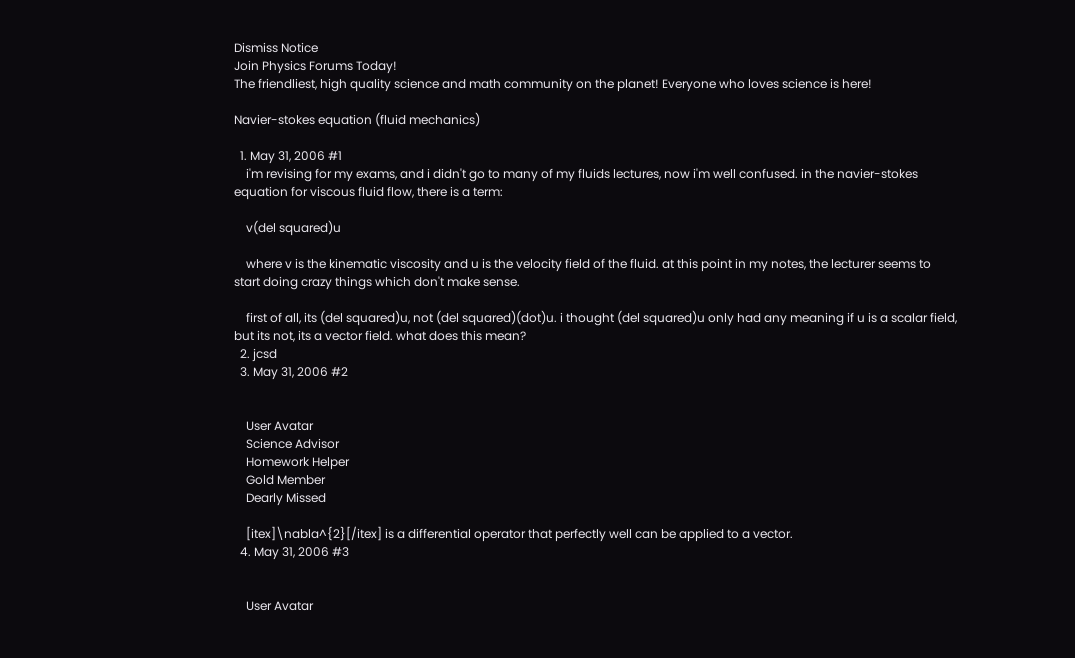Dismiss Notice
Join Physics Forums Today!
The friendliest, high quality science and math community on the planet! Everyone who loves science is here!

Navier-stokes equation (fluid mechanics)

  1. May 31, 2006 #1
    i'm revising for my exams, and i didn't go to many of my fluids lectures, now i'm well confused. in the navier-stokes equation for viscous fluid flow, there is a term:

    v(del squared)u

    where v is the kinematic viscosity and u is the velocity field of the fluid. at this point in my notes, the lecturer seems to start doing crazy things which don't make sense.

    first of all, its (del squared)u, not (del squared)(dot)u. i thought (del squared)u only had any meaning if u is a scalar field, but its not, its a vector field. what does this mean?
  2. jcsd
  3. May 31, 2006 #2


    User Avatar
    Science Advisor
    Homework Helper
    Gold Member
    Dearly Missed

    [itex]\nabla^{2}[/itex] is a differential operator that perfectly well can be applied to a vector.
  4. May 31, 2006 #3


    User Avatar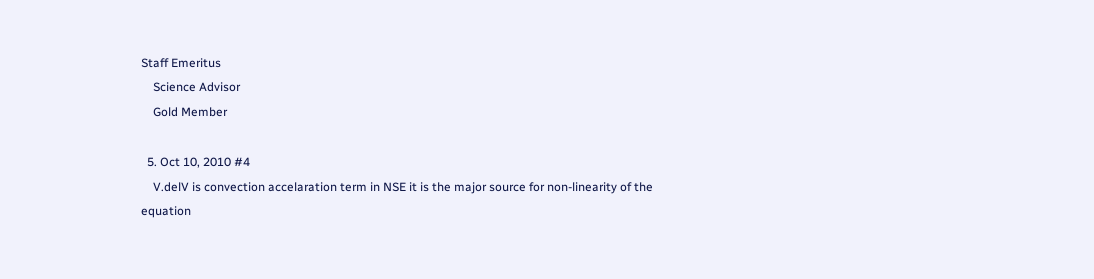Staff Emeritus
    Science Advisor
    Gold Member

  5. Oct 10, 2010 #4
    V.delV is convection accelaration term in NSE it is the major source for non-linearity of the equation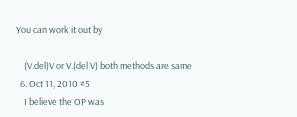You can work it out by

    (V.del)V or V.(del V) both methods are same
  6. Oct 11, 2010 #5
    I believe the OP was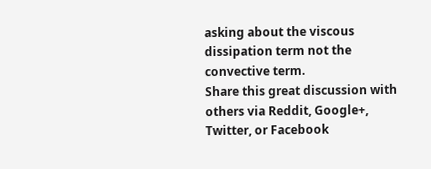asking about the viscous dissipation term not the convective term.
Share this great discussion with others via Reddit, Google+, Twitter, or Facebook